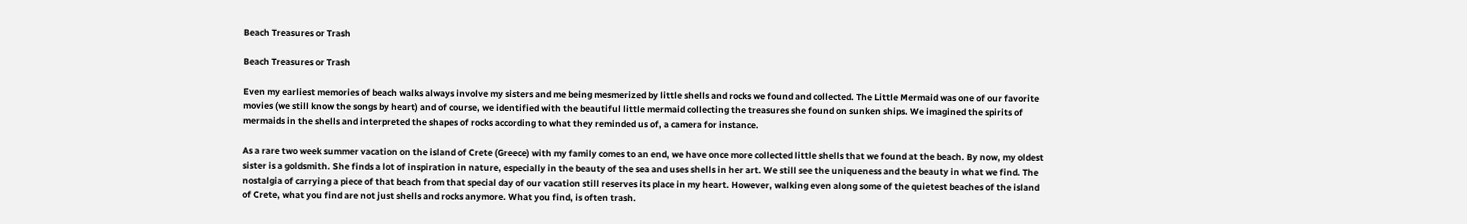Beach Treasures or Trash

Beach Treasures or Trash

Even my earliest memories of beach walks always involve my sisters and me being mesmerized by little shells and rocks we found and collected. The Little Mermaid was one of our favorite movies (we still know the songs by heart) and of course, we identified with the beautiful little mermaid collecting the treasures she found on sunken ships. We imagined the spirits of mermaids in the shells and interpreted the shapes of rocks according to what they reminded us of, a camera for instance.

As a rare two week summer vacation on the island of Crete (Greece) with my family comes to an end, we have once more collected little shells that we found at the beach. By now, my oldest sister is a goldsmith. She finds a lot of inspiration in nature, especially in the beauty of the sea and uses shells in her art. We still see the uniqueness and the beauty in what we find. The nostalgia of carrying a piece of that beach from that special day of our vacation still reserves its place in my heart. However, walking even along some of the quietest beaches of the island of Crete, what you find are not just shells and rocks anymore. What you find, is often trash.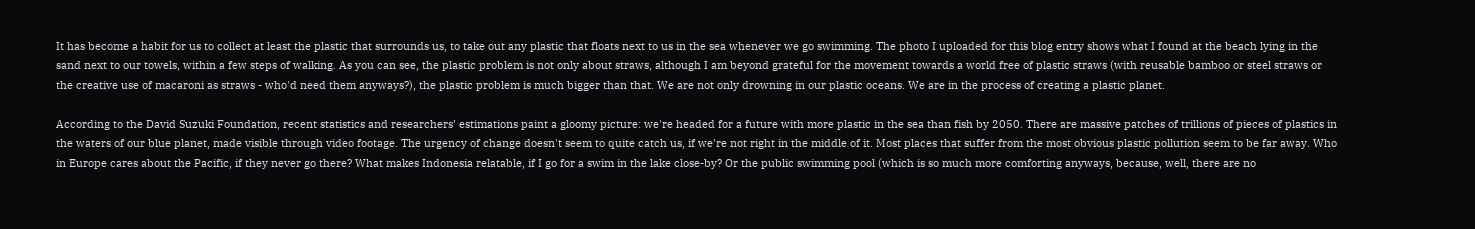It has become a habit for us to collect at least the plastic that surrounds us, to take out any plastic that floats next to us in the sea whenever we go swimming. The photo I uploaded for this blog entry shows what I found at the beach lying in the sand next to our towels, within a few steps of walking. As you can see, the plastic problem is not only about straws, although I am beyond grateful for the movement towards a world free of plastic straws (with reusable bamboo or steel straws or the creative use of macaroni as straws - who'd need them anyways?), the plastic problem is much bigger than that. We are not only drowning in our plastic oceans. We are in the process of creating a plastic planet.

According to the David Suzuki Foundation, recent statistics and researchers' estimations paint a gloomy picture: we're headed for a future with more plastic in the sea than fish by 2050. There are massive patches of trillions of pieces of plastics in the waters of our blue planet, made visible through video footage. The urgency of change doesn't seem to quite catch us, if we're not right in the middle of it. Most places that suffer from the most obvious plastic pollution seem to be far away. Who in Europe cares about the Pacific, if they never go there? What makes Indonesia relatable, if I go for a swim in the lake close-by? Or the public swimming pool (which is so much more comforting anyways, because, well, there are no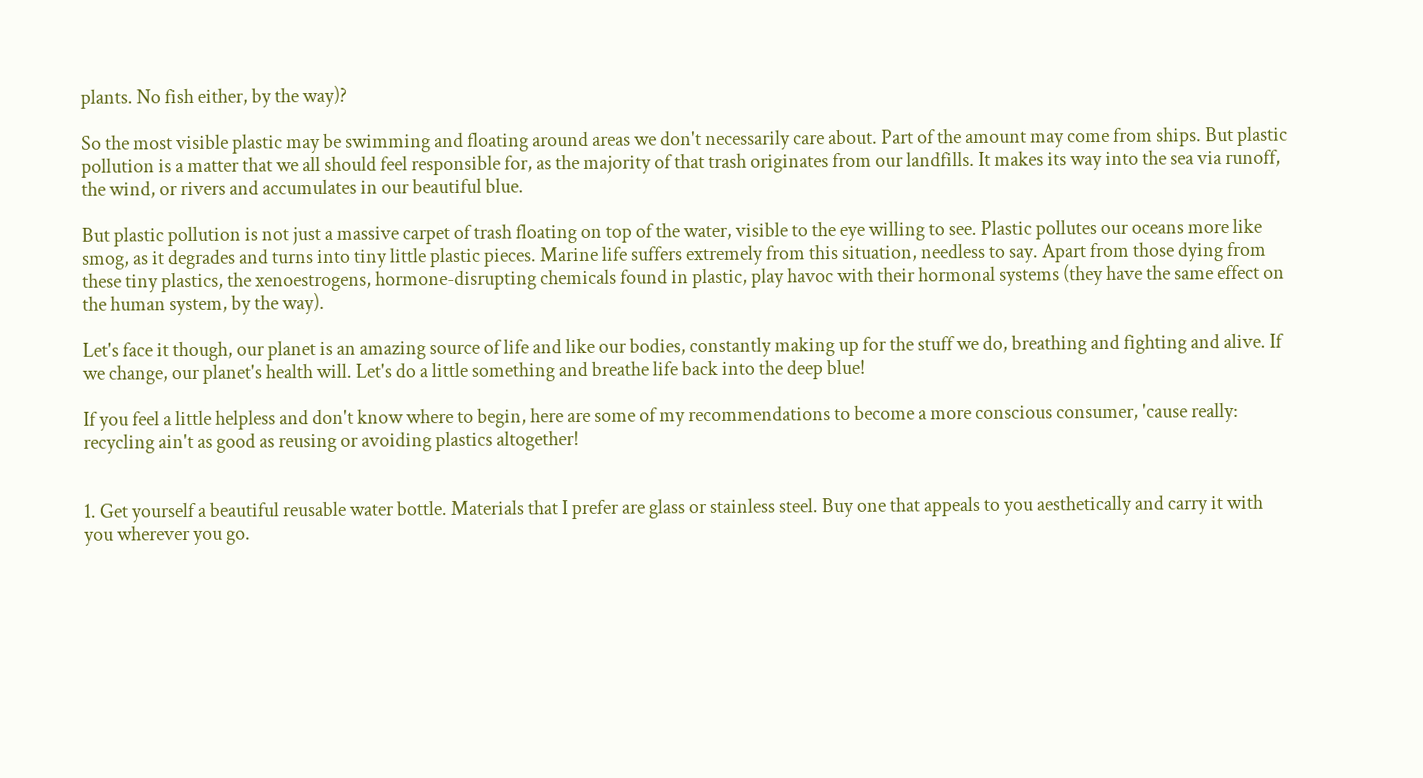plants. No fish either, by the way)?

So the most visible plastic may be swimming and floating around areas we don't necessarily care about. Part of the amount may come from ships. But plastic pollution is a matter that we all should feel responsible for, as the majority of that trash originates from our landfills. It makes its way into the sea via runoff, the wind, or rivers and accumulates in our beautiful blue.

But plastic pollution is not just a massive carpet of trash floating on top of the water, visible to the eye willing to see. Plastic pollutes our oceans more like smog, as it degrades and turns into tiny little plastic pieces. Marine life suffers extremely from this situation, needless to say. Apart from those dying from these tiny plastics, the xenoestrogens, hormone-disrupting chemicals found in plastic, play havoc with their hormonal systems (they have the same effect on the human system, by the way).

Let's face it though, our planet is an amazing source of life and like our bodies, constantly making up for the stuff we do, breathing and fighting and alive. If we change, our planet's health will. Let's do a little something and breathe life back into the deep blue!

If you feel a little helpless and don't know where to begin, here are some of my recommendations to become a more conscious consumer, 'cause really: recycling ain't as good as reusing or avoiding plastics altogether!


1. Get yourself a beautiful reusable water bottle. Materials that I prefer are glass or stainless steel. Buy one that appeals to you aesthetically and carry it with you wherever you go.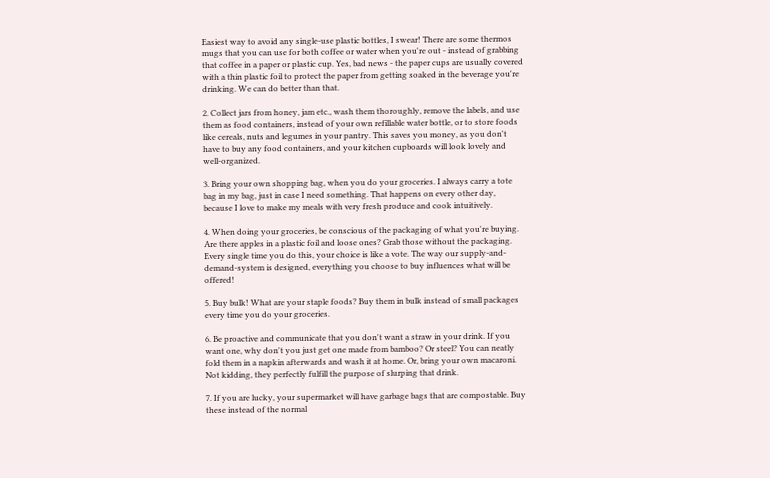Easiest way to avoid any single-use plastic bottles, I swear! There are some thermos mugs that you can use for both coffee or water when you're out - instead of grabbing that coffee in a paper or plastic cup. Yes, bad news - the paper cups are usually covered with a thin plastic foil to protect the paper from getting soaked in the beverage you're drinking. We can do better than that.

2. Collect jars from honey, jam etc., wash them thoroughly, remove the labels, and use them as food containers, instead of your own refillable water bottle, or to store foods like cereals, nuts and legumes in your pantry. This saves you money, as you don't have to buy any food containers, and your kitchen cupboards will look lovely and well-organized.

3. Bring your own shopping bag, when you do your groceries. I always carry a tote bag in my bag, just in case I need something. That happens on every other day, because I love to make my meals with very fresh produce and cook intuitively.

4. When doing your groceries, be conscious of the packaging of what you're buying. Are there apples in a plastic foil and loose ones? Grab those without the packaging. Every single time you do this, your choice is like a vote. The way our supply-and-demand-system is designed, everything you choose to buy influences what will be offered!

5. Buy bulk! What are your staple foods? Buy them in bulk instead of small packages every time you do your groceries.

6. Be proactive and communicate that you don't want a straw in your drink. If you want one, why don't you just get one made from bamboo? Or steel? You can neatly fold them in a napkin afterwards and wash it at home. Or, bring your own macaroni. Not kidding, they perfectly fulfill the purpose of slurping that drink.

7. If you are lucky, your supermarket will have garbage bags that are compostable. Buy these instead of the normal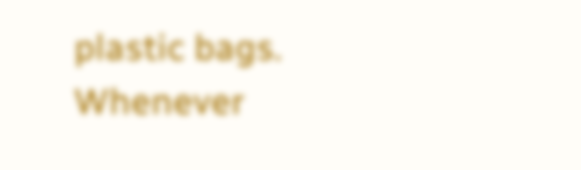plastic bags. Whenever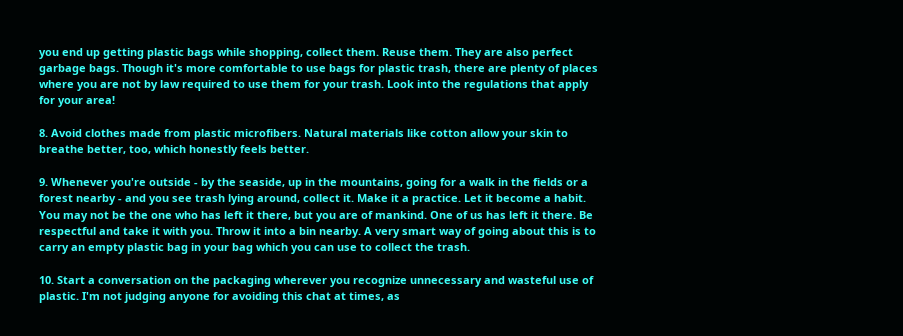you end up getting plastic bags while shopping, collect them. Reuse them. They are also perfect garbage bags. Though it's more comfortable to use bags for plastic trash, there are plenty of places where you are not by law required to use them for your trash. Look into the regulations that apply for your area!

8. Avoid clothes made from plastic microfibers. Natural materials like cotton allow your skin to breathe better, too, which honestly feels better.

9. Whenever you're outside - by the seaside, up in the mountains, going for a walk in the fields or a forest nearby - and you see trash lying around, collect it. Make it a practice. Let it become a habit. You may not be the one who has left it there, but you are of mankind. One of us has left it there. Be respectful and take it with you. Throw it into a bin nearby. A very smart way of going about this is to carry an empty plastic bag in your bag which you can use to collect the trash.

10. Start a conversation on the packaging wherever you recognize unnecessary and wasteful use of plastic. I'm not judging anyone for avoiding this chat at times, as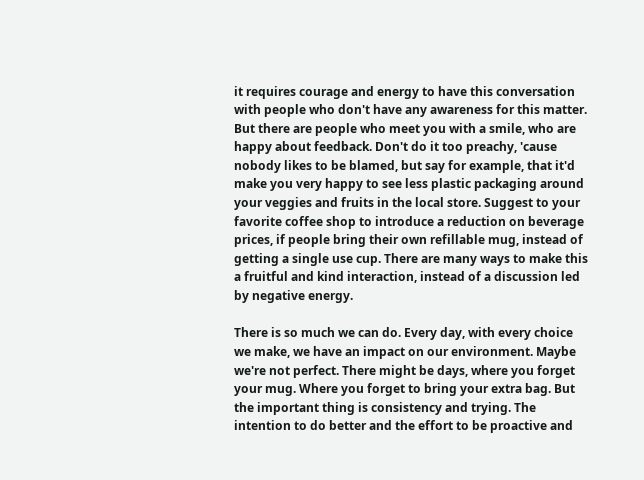it requires courage and energy to have this conversation with people who don't have any awareness for this matter. But there are people who meet you with a smile, who are happy about feedback. Don't do it too preachy, 'cause nobody likes to be blamed, but say for example, that it'd make you very happy to see less plastic packaging around your veggies and fruits in the local store. Suggest to your favorite coffee shop to introduce a reduction on beverage prices, if people bring their own refillable mug, instead of getting a single use cup. There are many ways to make this a fruitful and kind interaction, instead of a discussion led by negative energy.

There is so much we can do. Every day, with every choice we make, we have an impact on our environment. Maybe we're not perfect. There might be days, where you forget your mug. Where you forget to bring your extra bag. But the important thing is consistency and trying. The intention to do better and the effort to be proactive and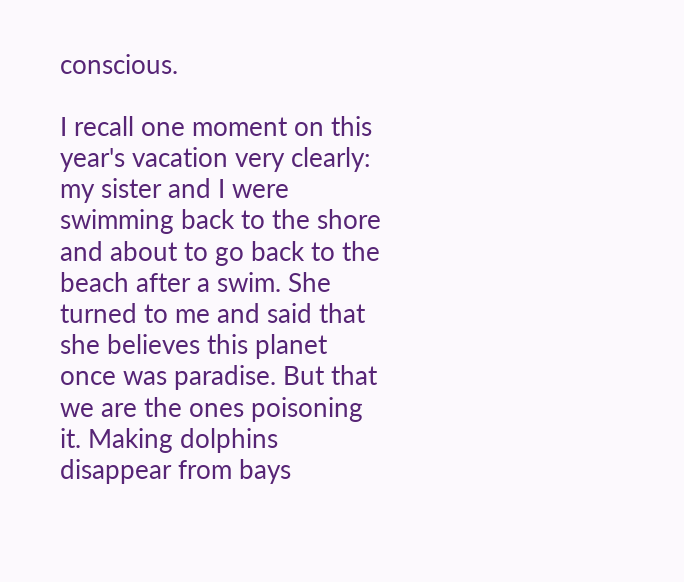conscious.

I recall one moment on this year's vacation very clearly: my sister and I were swimming back to the shore and about to go back to the beach after a swim. She turned to me and said that she believes this planet once was paradise. But that we are the ones poisoning it. Making dolphins disappear from bays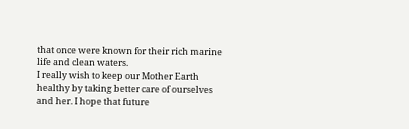that once were known for their rich marine life and clean waters.
I really wish to keep our Mother Earth healthy by taking better care of ourselves and her. I hope that future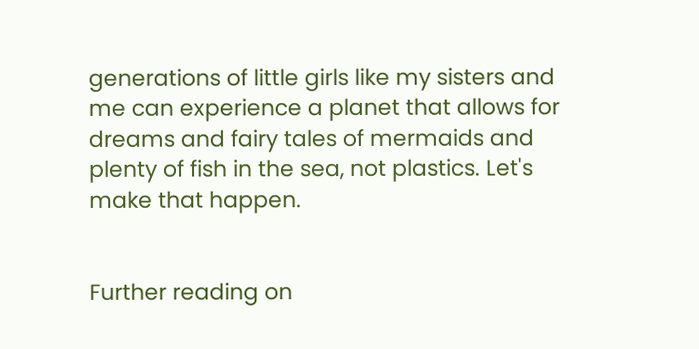generations of little girls like my sisters and me can experience a planet that allows for dreams and fairy tales of mermaids and plenty of fish in the sea, not plastics. Let's make that happen.


Further reading on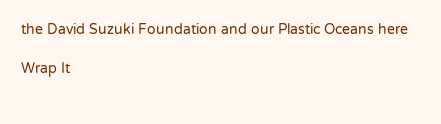the David Suzuki Foundation and our Plastic Oceans here

Wrap It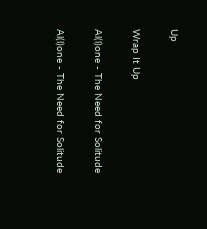Up

Wrap It Up

Al(l)one - The Need for Solitude

Al(l)one - The Need for Solitude